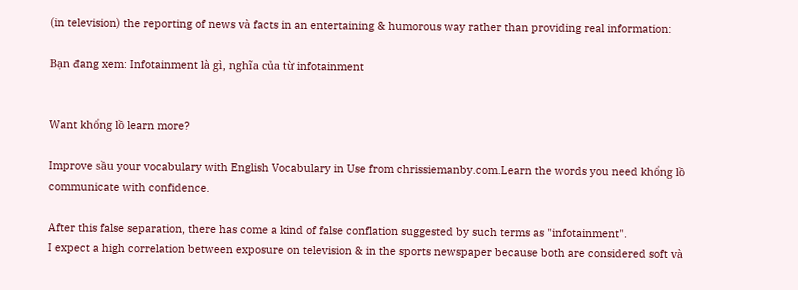(in television) the reporting of news và facts in an entertaining & humorous way rather than providing real information:

Bạn đang xem: Infotainment là gì, nghĩa của từ infotainment


Want khổng lồ learn more?

Improve sầu your vocabulary with English Vocabulary in Use from chrissiemanby.com.Learn the words you need khổng lồ communicate with confidence.

After this false separation, there has come a kind of false conflation suggested by such terms as "infotainment".
I expect a high correlation between exposure on television & in the sports newspaper because both are considered soft và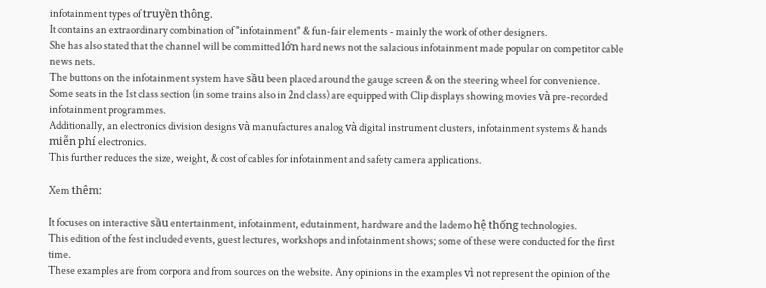infotainment types of truyền thông.
It contains an extraordinary combination of "infotainment" & fun-fair elements - mainly the work of other designers.
She has also stated that the channel will be committed lớn hard news not the salacious infotainment made popular on competitor cable news nets.
The buttons on the infotainment system have sầu been placed around the gauge screen & on the steering wheel for convenience.
Some seats in the 1st class section (in some trains also in 2nd class) are equipped with Clip displays showing movies và pre-recorded infotainment programmes.
Additionally, an electronics division designs và manufactures analog và digital instrument clusters, infotainment systems & hands miễn phí electronics.
This further reduces the size, weight, & cost of cables for infotainment and safety camera applications.

Xem thêm:

It focuses on interactive sầu entertainment, infotainment, edutainment, hardware and the lademo hệ thống technologies.
This edition of the fest included events, guest lectures, workshops and infotainment shows; some of these were conducted for the first time.
These examples are from corpora and from sources on the website. Any opinions in the examples vì not represent the opinion of the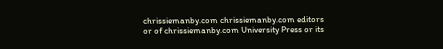chrissiemanby.com chrissiemanby.com editors or of chrissiemanby.com University Press or its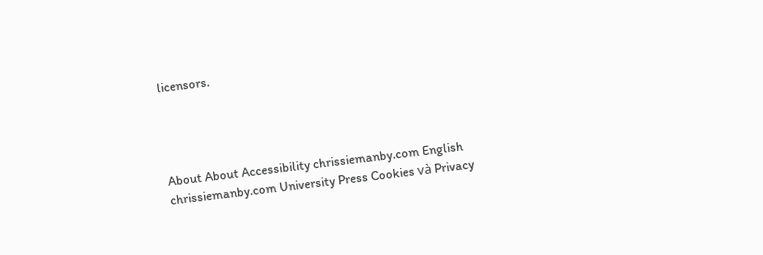licensors.




About About Accessibility chrissiemanby.com English chrissiemanby.com University Press Cookies và Privacy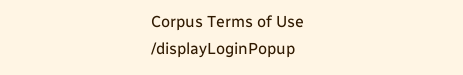Corpus Terms of Use
/displayLoginPopup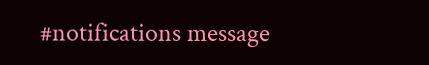#notifications message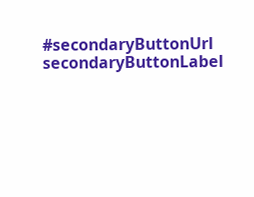#secondaryButtonUrl secondaryButtonLabel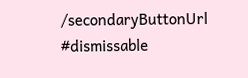/secondaryButtonUrl #dismissable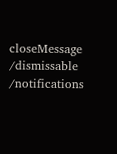closeMessage /dismissable /notifications